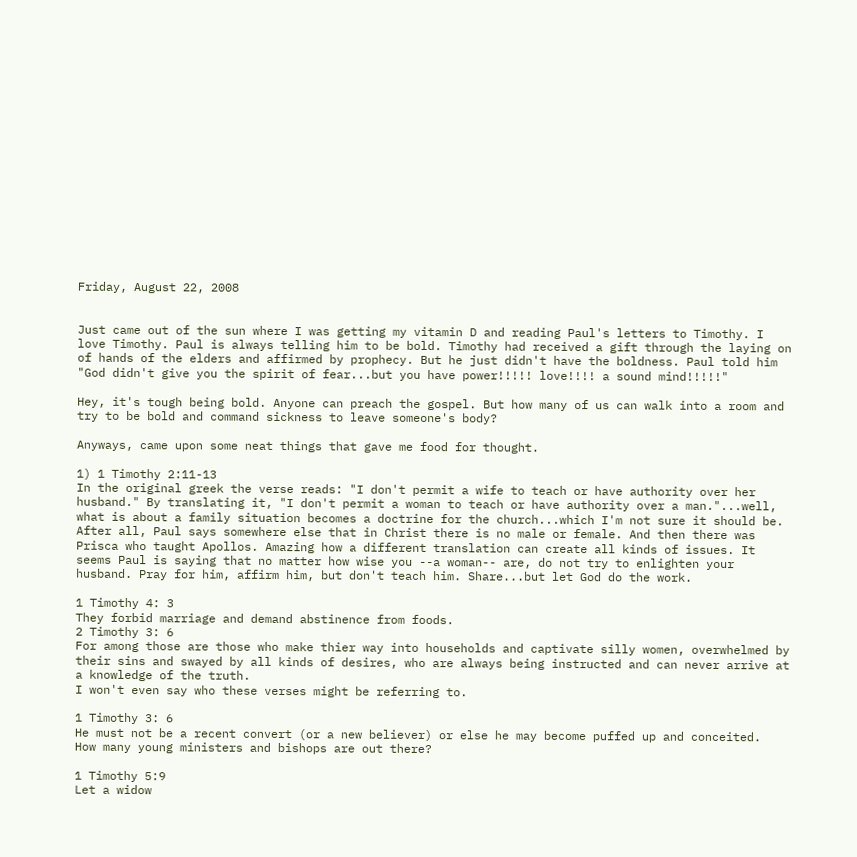Friday, August 22, 2008


Just came out of the sun where I was getting my vitamin D and reading Paul's letters to Timothy. I love Timothy. Paul is always telling him to be bold. Timothy had received a gift through the laying on of hands of the elders and affirmed by prophecy. But he just didn't have the boldness. Paul told him "God didn't give you the spirit of fear...but you have power!!!!! love!!!! a sound mind!!!!!"

Hey, it's tough being bold. Anyone can preach the gospel. But how many of us can walk into a room and try to be bold and command sickness to leave someone's body?

Anyways, came upon some neat things that gave me food for thought.

1) 1 Timothy 2:11-13
In the original greek the verse reads: "I don't permit a wife to teach or have authority over her husband." By translating it, "I don't permit a woman to teach or have authority over a man."...well, what is about a family situation becomes a doctrine for the church...which I'm not sure it should be. After all, Paul says somewhere else that in Christ there is no male or female. And then there was Prisca who taught Apollos. Amazing how a different translation can create all kinds of issues. It seems Paul is saying that no matter how wise you --a woman-- are, do not try to enlighten your husband. Pray for him, affirm him, but don't teach him. Share...but let God do the work.

1 Timothy 4: 3
They forbid marriage and demand abstinence from foods.
2 Timothy 3: 6
For among those are those who make thier way into households and captivate silly women, overwhelmed by their sins and swayed by all kinds of desires, who are always being instructed and can never arrive at a knowledge of the truth.
I won't even say who these verses might be referring to.

1 Timothy 3: 6
He must not be a recent convert (or a new believer) or else he may become puffed up and conceited.
How many young ministers and bishops are out there?

1 Timothy 5:9
Let a widow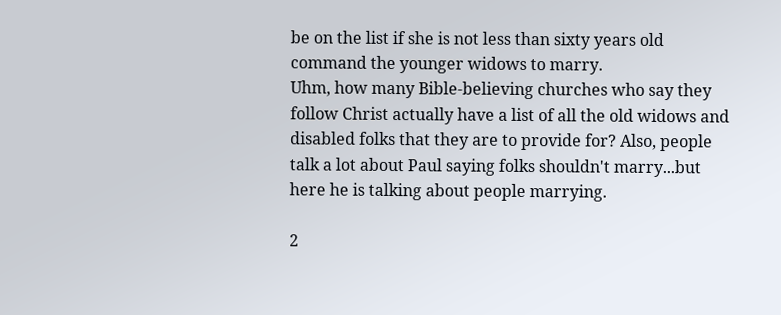be on the list if she is not less than sixty years old command the younger widows to marry.
Uhm, how many Bible-believing churches who say they follow Christ actually have a list of all the old widows and disabled folks that they are to provide for? Also, people talk a lot about Paul saying folks shouldn't marry...but here he is talking about people marrying.

2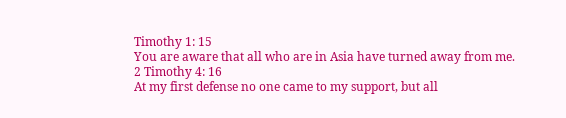Timothy 1: 15
You are aware that all who are in Asia have turned away from me.
2 Timothy 4: 16
At my first defense no one came to my support, but all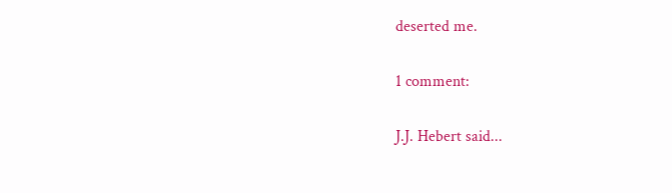deserted me.

1 comment:

J.J. Hebert said...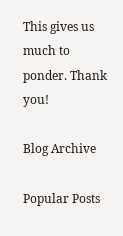This gives us much to ponder. Thank you!

Blog Archive

Popular Posts